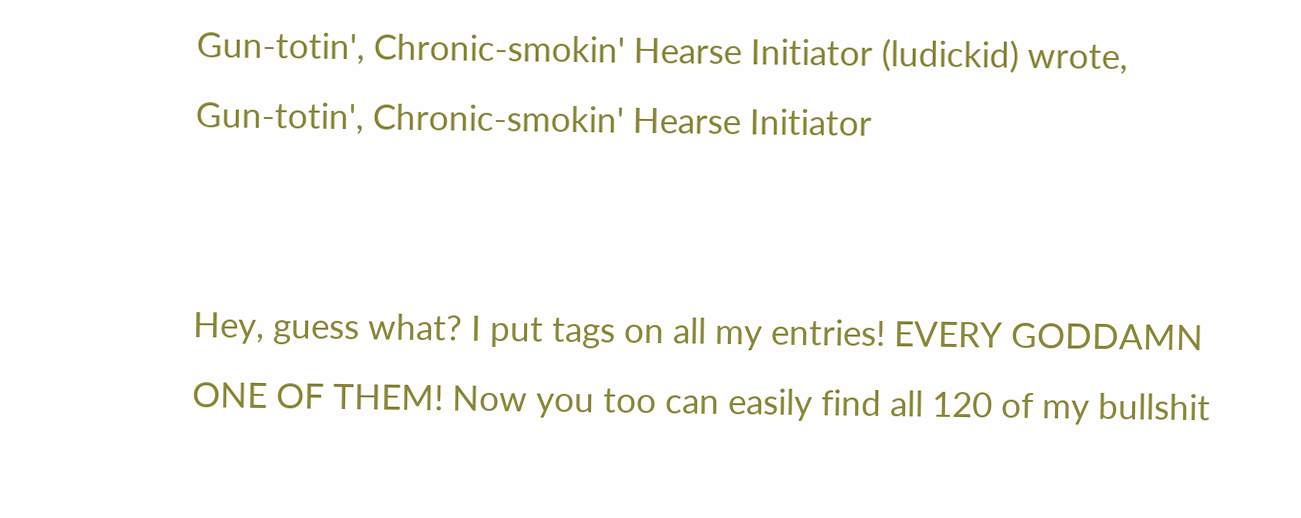Gun-totin', Chronic-smokin' Hearse Initiator (ludickid) wrote,
Gun-totin', Chronic-smokin' Hearse Initiator


Hey, guess what? I put tags on all my entries! EVERY GODDAMN ONE OF THEM! Now you too can easily find all 120 of my bullshit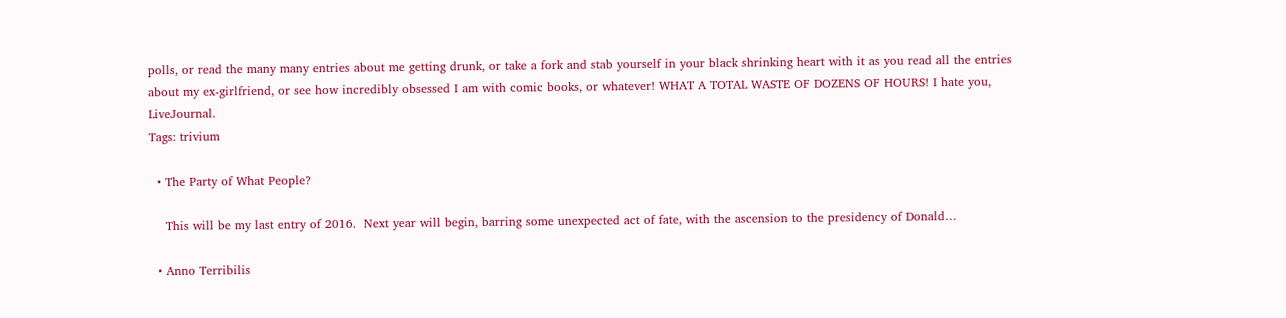polls, or read the many many entries about me getting drunk, or take a fork and stab yourself in your black shrinking heart with it as you read all the entries about my ex-girlfriend, or see how incredibly obsessed I am with comic books, or whatever! WHAT A TOTAL WASTE OF DOZENS OF HOURS! I hate you, LiveJournal.
Tags: trivium

  • The Party of What People?

    This will be my last entry of 2016.  Next year will begin, barring some unexpected act of fate, with the ascension to the presidency of Donald…

  • Anno Terribilis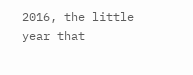2016, the little year that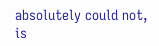absolutely could not, is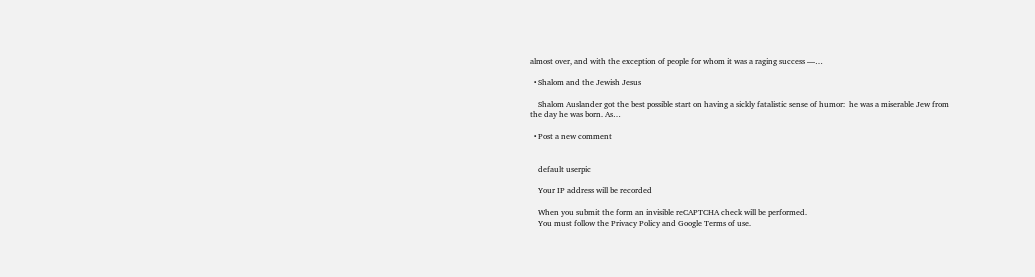almost over, and with the exception of people for whom it was a raging success —…

  • Shalom and the Jewish Jesus

    Shalom Auslander got the best possible start on having a sickly fatalistic sense of humor:  he was a miserable Jew from the day he was born. As…

  • Post a new comment


    default userpic

    Your IP address will be recorded

    When you submit the form an invisible reCAPTCHA check will be performed.
    You must follow the Privacy Policy and Google Terms of use.